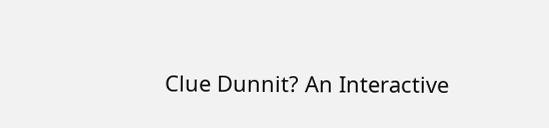Clue Dunnit? An Interactive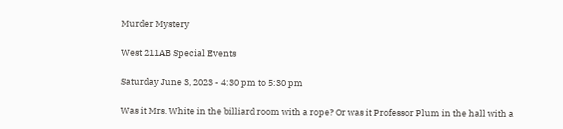Murder Mystery

West 211AB Special Events

Saturday June 3, 2023 - 4:30 pm to 5:30 pm

Was it Mrs. White in the billiard room with a rope? Or was it Professor Plum in the hall with a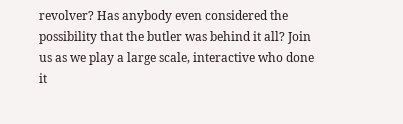revolver? Has anybody even considered the possibility that the butler was behind it all? Join us as we play a large scale, interactive who done it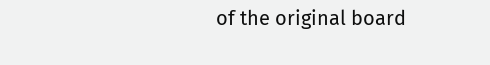of the original board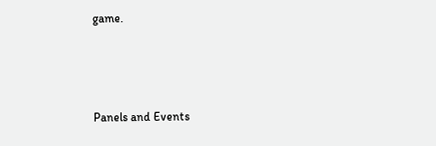game.



Panels and Events